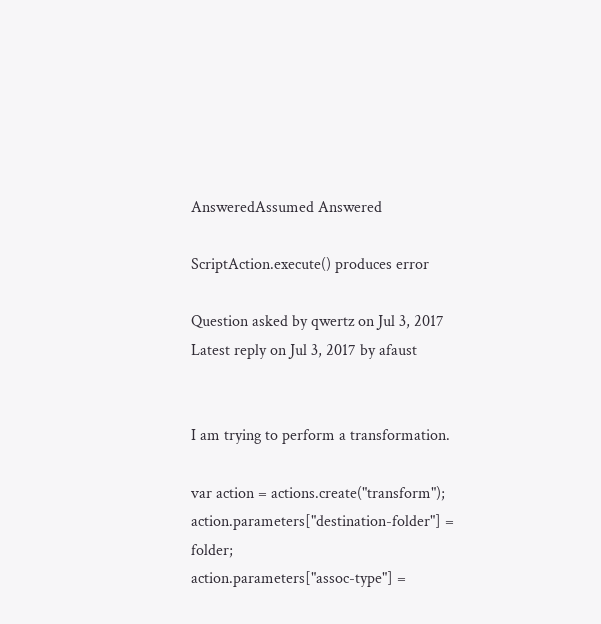AnsweredAssumed Answered

ScriptAction.execute() produces error

Question asked by qwertz on Jul 3, 2017
Latest reply on Jul 3, 2017 by afaust


I am trying to perform a transformation.

var action = actions.create("transform");
action.parameters["destination-folder"] = folder;
action.parameters["assoc-type"] =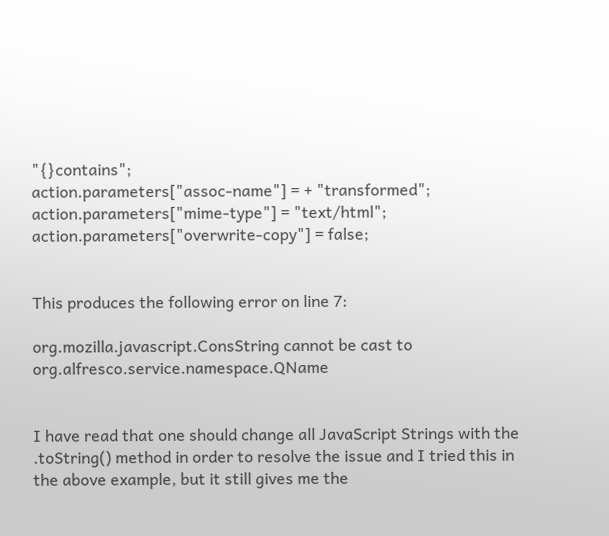"{}contains";
action.parameters["assoc-name"] = + "transformed";
action.parameters["mime-type"] = "text/html";
action.parameters["overwrite-copy"] = false;


This produces the following error on line 7:

org.mozilla.javascript.ConsString cannot be cast to org.alfresco.service.namespace.QName


I have read that one should change all JavaScript Strings with the .toString() method in order to resolve the issue and I tried this in the above example, but it still gives me the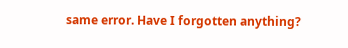same error. Have I forgotten anything?